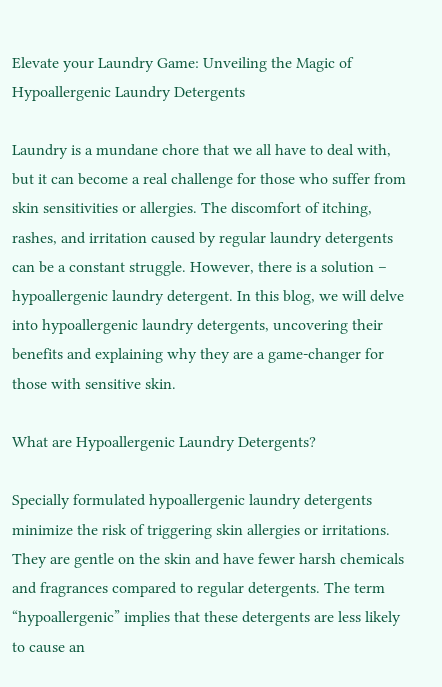Elevate your Laundry Game: Unveiling the Magic of Hypoallergenic Laundry Detergents

Laundry is a mundane chore that we all have to deal with, but it can become a real challenge for those who suffer from skin sensitivities or allergies. The discomfort of itching, rashes, and irritation caused by regular laundry detergents can be a constant struggle. However, there is a solution – hypoallergenic laundry detergent. In this blog, we will delve into hypoallergenic laundry detergents, uncovering their benefits and explaining why they are a game-changer for those with sensitive skin.

What are Hypoallergenic Laundry Detergents?

Specially formulated hypoallergenic laundry detergents minimize the risk of triggering skin allergies or irritations. They are gentle on the skin and have fewer harsh chemicals and fragrances compared to regular detergents. The term “hypoallergenic” implies that these detergents are less likely to cause an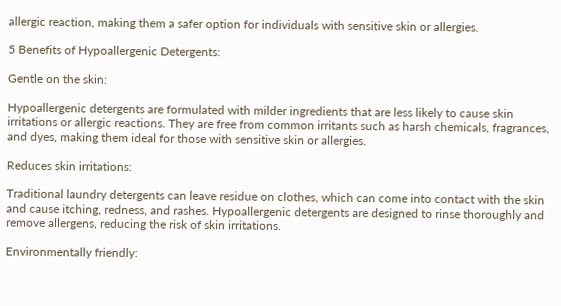allergic reaction, making them a safer option for individuals with sensitive skin or allergies.

5 Benefits of Hypoallergenic Detergents:

Gentle on the skin:

Hypoallergenic detergents are formulated with milder ingredients that are less likely to cause skin irritations or allergic reactions. They are free from common irritants such as harsh chemicals, fragrances, and dyes, making them ideal for those with sensitive skin or allergies.

Reduces skin irritations:

Traditional laundry detergents can leave residue on clothes, which can come into contact with the skin and cause itching, redness, and rashes. Hypoallergenic detergents are designed to rinse thoroughly and remove allergens, reducing the risk of skin irritations.

Environmentally friendly: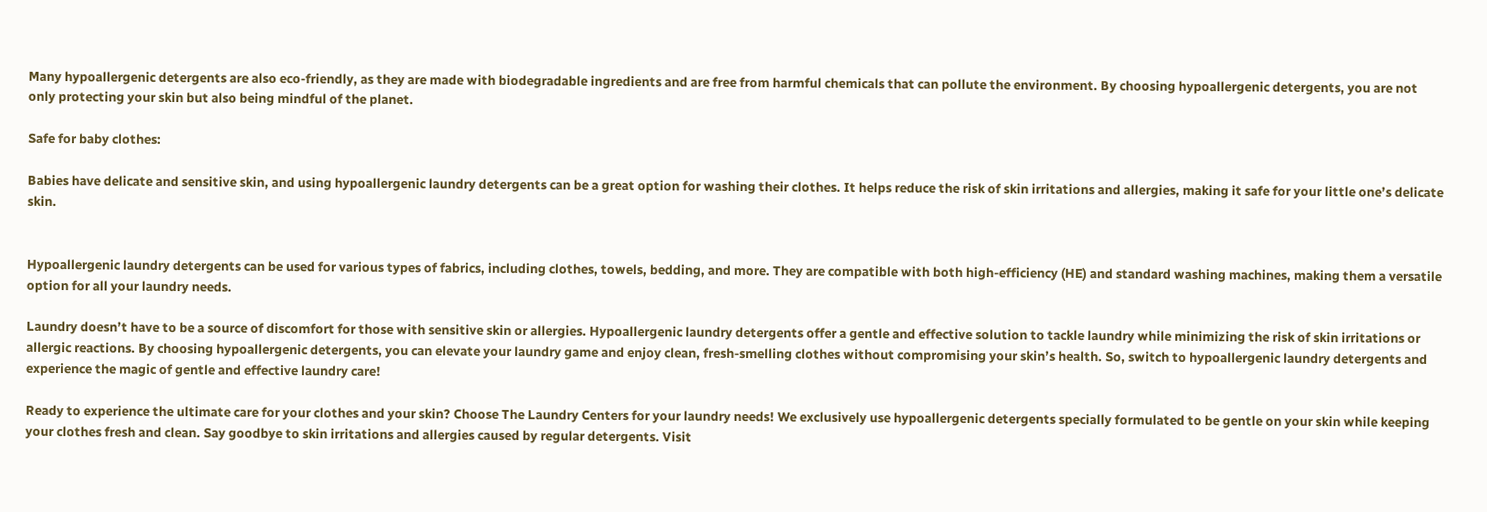Many hypoallergenic detergents are also eco-friendly, as they are made with biodegradable ingredients and are free from harmful chemicals that can pollute the environment. By choosing hypoallergenic detergents, you are not only protecting your skin but also being mindful of the planet.

Safe for baby clothes:

Babies have delicate and sensitive skin, and using hypoallergenic laundry detergents can be a great option for washing their clothes. It helps reduce the risk of skin irritations and allergies, making it safe for your little one’s delicate skin.


Hypoallergenic laundry detergents can be used for various types of fabrics, including clothes, towels, bedding, and more. They are compatible with both high-efficiency (HE) and standard washing machines, making them a versatile option for all your laundry needs.

Laundry doesn’t have to be a source of discomfort for those with sensitive skin or allergies. Hypoallergenic laundry detergents offer a gentle and effective solution to tackle laundry while minimizing the risk of skin irritations or allergic reactions. By choosing hypoallergenic detergents, you can elevate your laundry game and enjoy clean, fresh-smelling clothes without compromising your skin’s health. So, switch to hypoallergenic laundry detergents and experience the magic of gentle and effective laundry care!

Ready to experience the ultimate care for your clothes and your skin? Choose The Laundry Centers for your laundry needs! We exclusively use hypoallergenic detergents specially formulated to be gentle on your skin while keeping your clothes fresh and clean. Say goodbye to skin irritations and allergies caused by regular detergents. Visit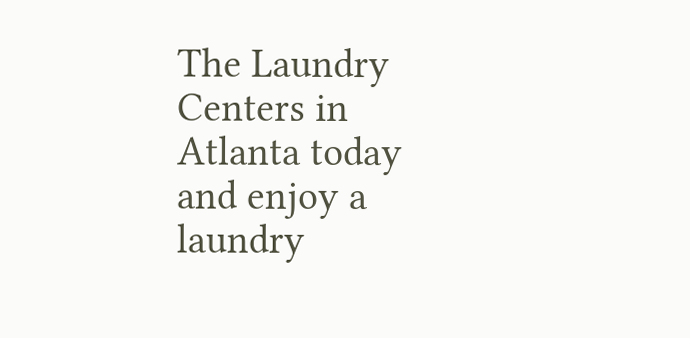The Laundry Centers in Atlanta today and enjoy a laundry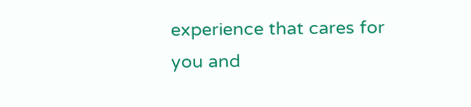experience that cares for you and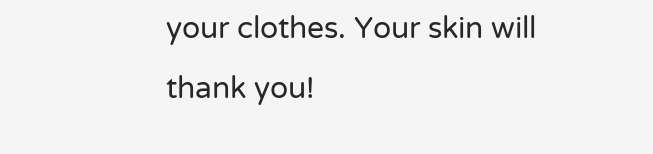your clothes. Your skin will thank you!